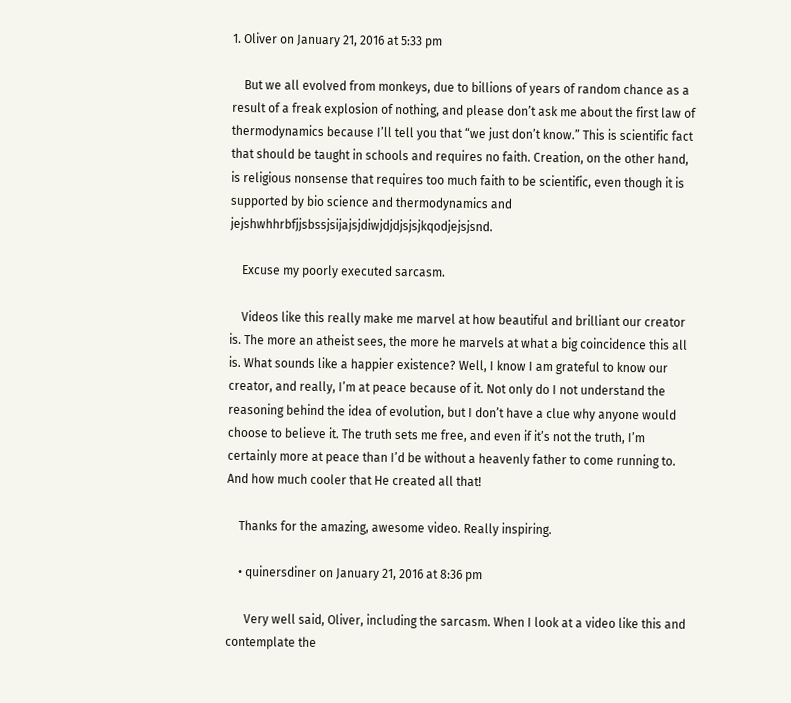1. Oliver on January 21, 2016 at 5:33 pm

    But we all evolved from monkeys, due to billions of years of random chance as a result of a freak explosion of nothing, and please don’t ask me about the first law of thermodynamics because I’ll tell you that “we just don’t know.” This is scientific fact that should be taught in schools and requires no faith. Creation, on the other hand, is religious nonsense that requires too much faith to be scientific, even though it is supported by bio science and thermodynamics and jejshwhhrbfjjsbssjsijajsjdiwjdjdjsjsjkqodjejsjsnd.

    Excuse my poorly executed sarcasm.

    Videos like this really make me marvel at how beautiful and brilliant our creator is. The more an atheist sees, the more he marvels at what a big coincidence this all is. What sounds like a happier existence? Well, I know I am grateful to know our creator, and really, I’m at peace because of it. Not only do I not understand the reasoning behind the idea of evolution, but I don’t have a clue why anyone would choose to believe it. The truth sets me free, and even if it’s not the truth, I’m certainly more at peace than I’d be without a heavenly father to come running to. And how much cooler that He created all that!

    Thanks for the amazing, awesome video. Really inspiring.

    • quinersdiner on January 21, 2016 at 8:36 pm

      Very well said, Oliver, including the sarcasm. When I look at a video like this and contemplate the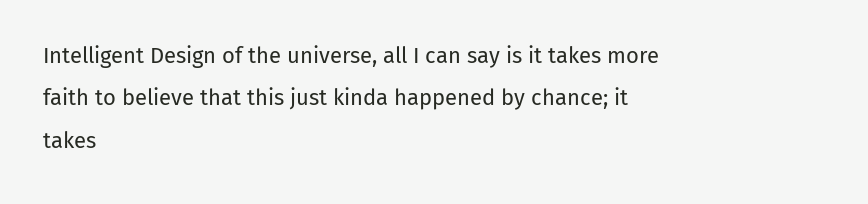Intelligent Design of the universe, all I can say is it takes more faith to believe that this just kinda happened by chance; it takes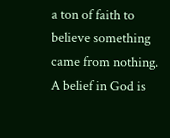a ton of faith to believe something came from nothing. A belief in God is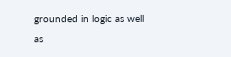grounded in logic as well as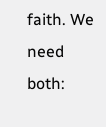faith. We need both: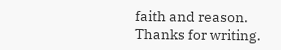faith and reason. Thanks for writing.